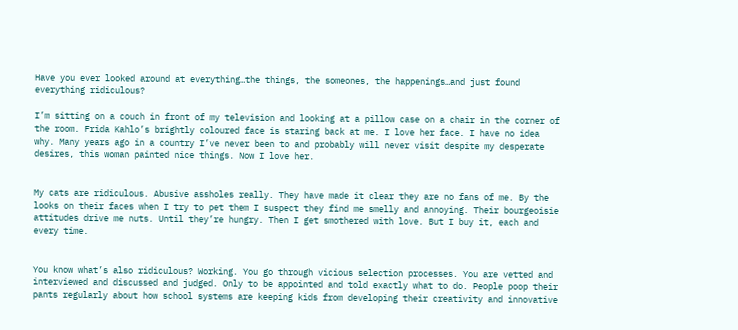Have you ever looked around at everything…the things, the someones, the happenings…and just found everything ridiculous?

I’m sitting on a couch in front of my television and looking at a pillow case on a chair in the corner of the room. Frida Kahlo’s brightly coloured face is staring back at me. I love her face. I have no idea why. Many years ago in a country I’ve never been to and probably will never visit despite my desperate desires, this woman painted nice things. Now I love her.


My cats are ridiculous. Abusive assholes really. They have made it clear they are no fans of me. By the looks on their faces when I try to pet them I suspect they find me smelly and annoying. Their bourgeoisie attitudes drive me nuts. Until they’re hungry. Then I get smothered with love. But I buy it, each and every time.


You know what’s also ridiculous? Working. You go through vicious selection processes. You are vetted and interviewed and discussed and judged. Only to be appointed and told exactly what to do. People poop their pants regularly about how school systems are keeping kids from developing their creativity and innovative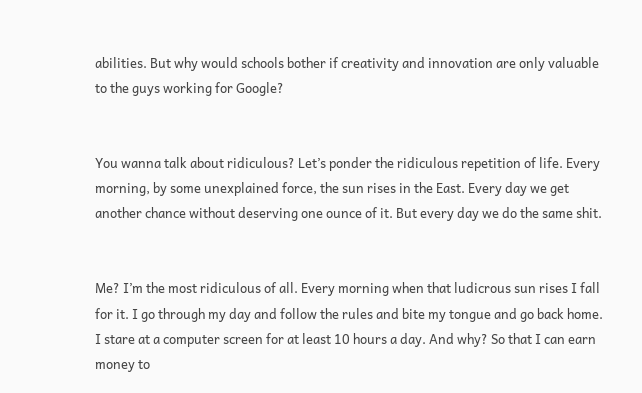abilities. But why would schools bother if creativity and innovation are only valuable to the guys working for Google?


You wanna talk about ridiculous? Let’s ponder the ridiculous repetition of life. Every morning, by some unexplained force, the sun rises in the East. Every day we get another chance without deserving one ounce of it. But every day we do the same shit.


Me? I’m the most ridiculous of all. Every morning when that ludicrous sun rises I fall for it. I go through my day and follow the rules and bite my tongue and go back home. I stare at a computer screen for at least 10 hours a day. And why? So that I can earn money to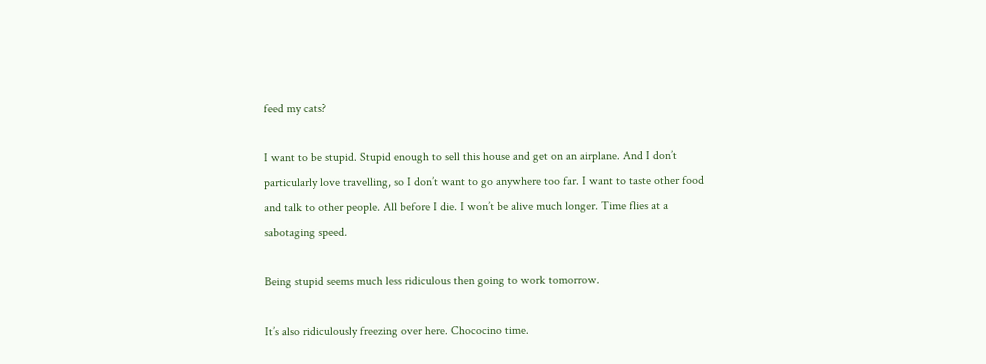feed my cats?

I want to be stupid. Stupid enough to sell this house and get on an airplane. And I don’t particularly love travelling, so I don’t want to go anywhere too far. I want to taste other food and talk to other people. All before I die. I won’t be alive much longer. Time flies at a sabotaging speed.

Being stupid seems much less ridiculous then going to work tomorrow.

It’s also ridiculously freezing over here. Chococino time.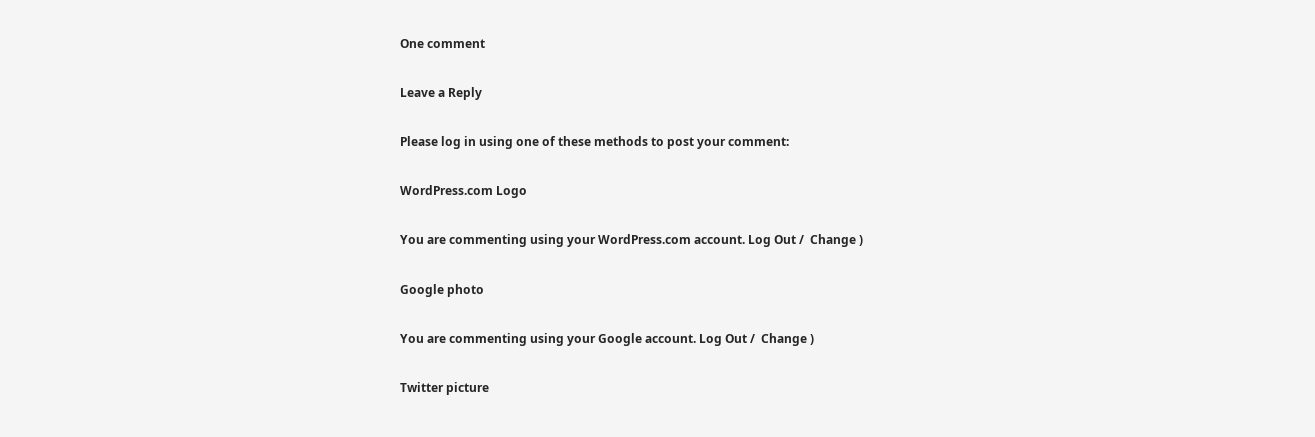One comment

Leave a Reply

Please log in using one of these methods to post your comment:

WordPress.com Logo

You are commenting using your WordPress.com account. Log Out /  Change )

Google photo

You are commenting using your Google account. Log Out /  Change )

Twitter picture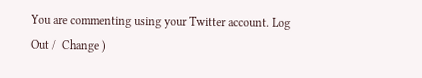You are commenting using your Twitter account. Log Out /  Change )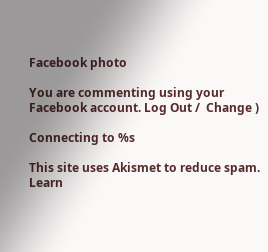Facebook photo

You are commenting using your Facebook account. Log Out /  Change )

Connecting to %s

This site uses Akismet to reduce spam. Learn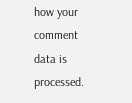how your comment data is processed.